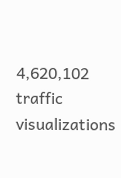4,620,102 traffic visualizations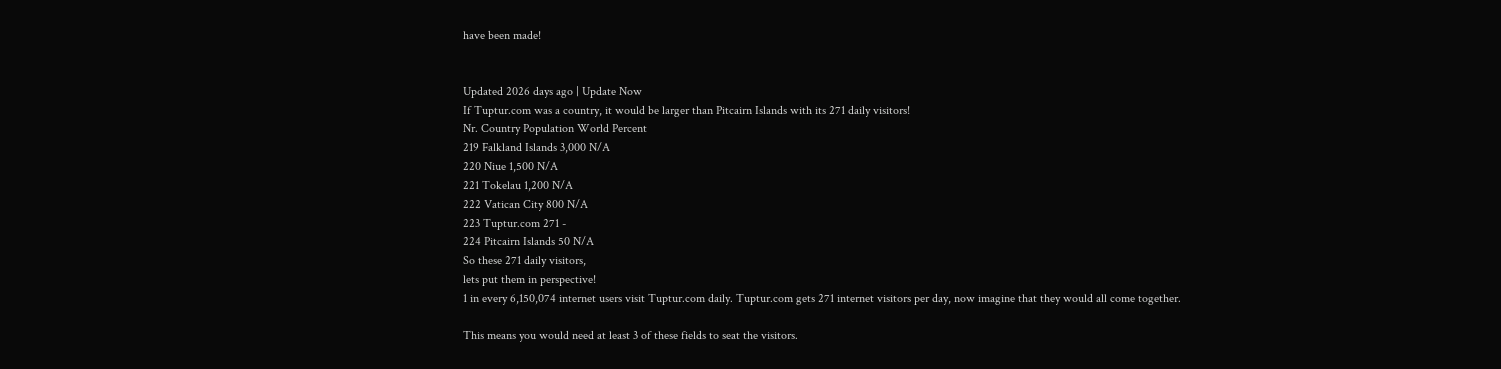have been made!


Updated 2026 days ago | Update Now
If Tuptur.com was a country, it would be larger than Pitcairn Islands with its 271 daily visitors!
Nr. Country Population World Percent
219 Falkland Islands 3,000 N/A
220 Niue 1,500 N/A
221 Tokelau 1,200 N/A
222 Vatican City 800 N/A
223 Tuptur.com 271 -
224 Pitcairn Islands 50 N/A
So these 271 daily visitors,
lets put them in perspective!
1 in every 6,150,074 internet users visit Tuptur.com daily. Tuptur.com gets 271 internet visitors per day, now imagine that they would all come together.

This means you would need at least 3 of these fields to seat the visitors.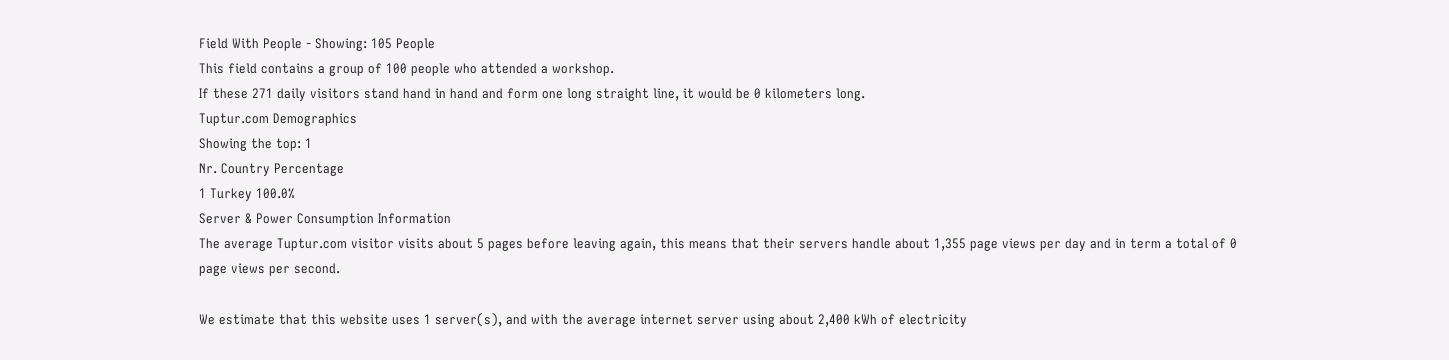Field With People - Showing: 105 People
This field contains a group of 100 people who attended a workshop.
If these 271 daily visitors stand hand in hand and form one long straight line, it would be 0 kilometers long.
Tuptur.com Demographics
Showing the top: 1
Nr. Country Percentage
1 Turkey 100.0%
Server & Power Consumption Information
The average Tuptur.com visitor visits about 5 pages before leaving again, this means that their servers handle about 1,355 page views per day and in term a total of 0 page views per second.

We estimate that this website uses 1 server(s), and with the average internet server using about 2,400 kWh of electricity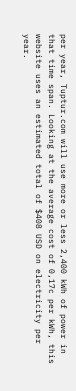per year, Tuptur.com will use more or less 2,400 kWh of power in that time span. Looking at the average cost of 0,17c per kWh, this website uses an estimated total of $408 USD on electricity per year.